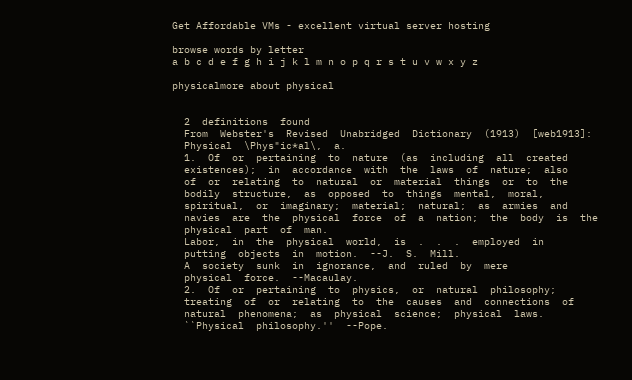Get Affordable VMs - excellent virtual server hosting

browse words by letter
a b c d e f g h i j k l m n o p q r s t u v w x y z

physicalmore about physical


  2  definitions  found
  From  Webster's  Revised  Unabridged  Dictionary  (1913)  [web1913]:
  Physical  \Phys"ic*al\,  a.
  1.  Of  or  pertaining  to  nature  (as  including  all  created
  existences);  in  accordance  with  the  laws  of  nature;  also
  of  or  relating  to  natural  or  material  things  or  to  the
  bodily  structure,  as  opposed  to  things  mental,  moral,
  spiritual,  or  imaginary;  material;  natural;  as  armies  and
  navies  are  the  physical  force  of  a  nation;  the  body  is  the
  physical  part  of  man.
  Labor,  in  the  physical  world,  is  .  .  .  employed  in
  putting  objects  in  motion.  --J.  S.  Mill.
  A  society  sunk  in  ignorance,  and  ruled  by  mere
  physical  force.  --Macaulay.
  2.  Of  or  pertaining  to  physics,  or  natural  philosophy;
  treating  of  or  relating  to  the  causes  and  connections  of
  natural  phenomena;  as  physical  science;  physical  laws.
  ``Physical  philosophy.''  --Pope.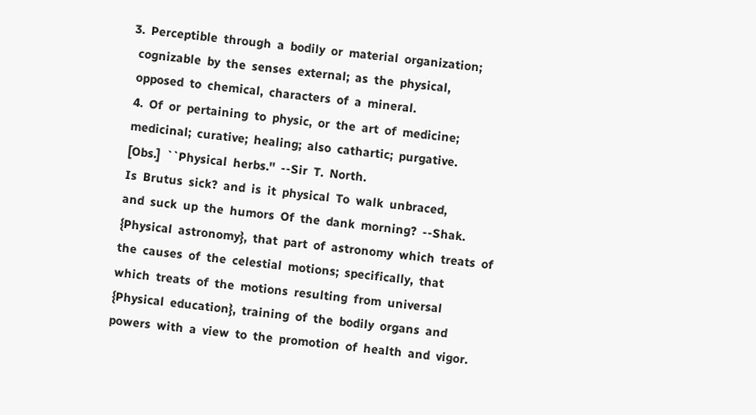3.  Perceptible  through  a  bodily  or  material  organization;
  cognizable  by  the  senses  external;  as  the  physical,
  opposed  to  chemical,  characters  of  a  mineral.
  4.  Of  or  pertaining  to  physic,  or  the  art  of  medicine;
  medicinal;  curative;  healing;  also  cathartic;  purgative.
  [Obs.]  ``Physical  herbs.''  --Sir  T.  North.
  Is  Brutus  sick?  and  is  it  physical  To  walk  unbraced,
  and  suck  up  the  humors  Of  the  dank  morning?  --Shak.
  {Physical  astronomy},  that  part  of  astronomy  which  treats  of
  the  causes  of  the  celestial  motions;  specifically,  that
  which  treats  of  the  motions  resulting  from  universal
  {Physical  education},  training  of  the  bodily  organs  and
  powers  with  a  view  to  the  promotion  of  health  and  vigor.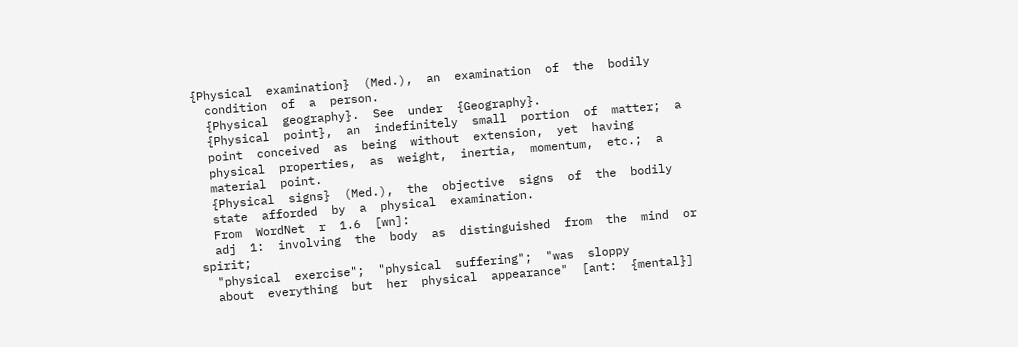{Physical  examination}  (Med.),  an  examination  of  the  bodily
  condition  of  a  person.
  {Physical  geography}.  See  under  {Geography}.
  {Physical  point},  an  indefinitely  small  portion  of  matter;  a
  point  conceived  as  being  without  extension,  yet  having
  physical  properties,  as  weight,  inertia,  momentum,  etc.;  a
  material  point.
  {Physical  signs}  (Med.),  the  objective  signs  of  the  bodily
  state  afforded  by  a  physical  examination.
  From  WordNet  r  1.6  [wn]:
  adj  1:  involving  the  body  as  distinguished  from  the  mind  or  spirit;
  "physical  exercise";  "physical  suffering";  "was  sloppy
  about  everything  but  her  physical  appearance"  [ant:  {mental}]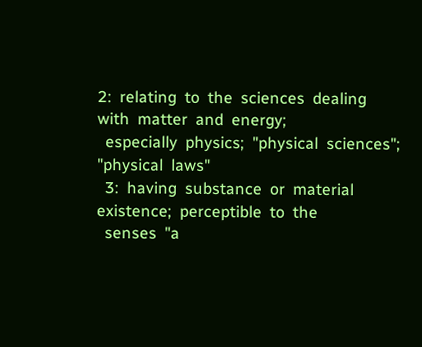2:  relating  to  the  sciences  dealing  with  matter  and  energy;
  especially  physics;  "physical  sciences";  "physical  laws"
  3:  having  substance  or  material  existence;  perceptible  to  the
  senses  "a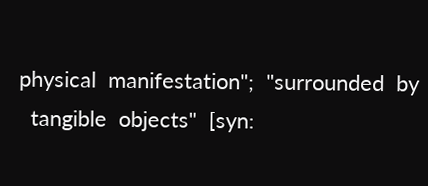physical  manifestation";  "surrounded  by
  tangible  objects"  [syn: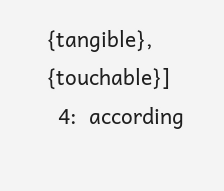{tangible},  {touchable}]
  4:  according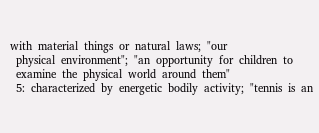with  material  things  or  natural  laws;  "our
  physical  environment";  "an  opportunity  for  children  to
  examine  the  physical  world  around  them"
  5:  characterized  by  energetic  bodily  activity;  "tennis  is  an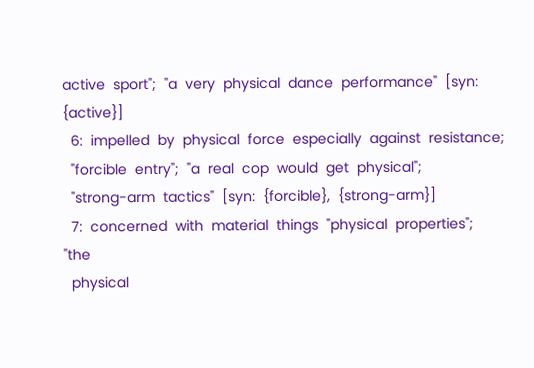active  sport";  "a  very  physical  dance  performance"  [syn:  {active}]
  6:  impelled  by  physical  force  especially  against  resistance;
  "forcible  entry";  "a  real  cop  would  get  physical";
  "strong-arm  tactics"  [syn:  {forcible},  {strong-arm}]
  7:  concerned  with  material  things  "physical  properties";  "the
  physical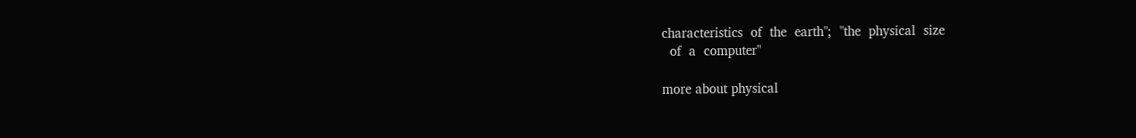characteristics  of  the  earth";  "the  physical  size
  of  a  computer"

more about physical